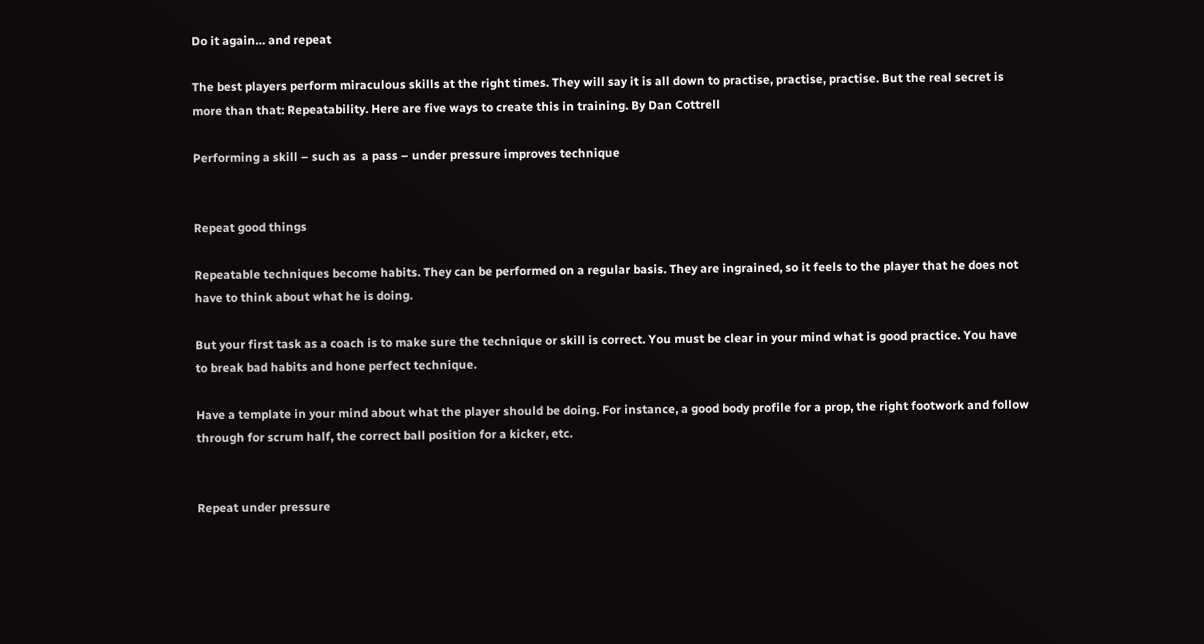Do it again… and repeat

The best players perform miraculous skills at the right times. They will say it is all down to practise, practise, practise. But the real secret is more than that: Repeatability. Here are five ways to create this in training. By Dan Cottrell

Performing a skill – such as  a pass – under pressure improves technique


Repeat good things

Repeatable techniques become habits. They can be performed on a regular basis. They are ingrained, so it feels to the player that he does not have to think about what he is doing.

But your first task as a coach is to make sure the technique or skill is correct. You must be clear in your mind what is good practice. You have to break bad habits and hone perfect technique.

Have a template in your mind about what the player should be doing. For instance, a good body profile for a prop, the right footwork and follow through for scrum half, the correct ball position for a kicker, etc.


Repeat under pressure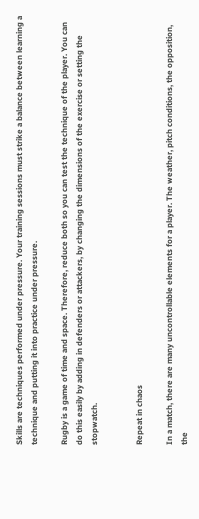Skills are techniques performed under pressure. Your training sessions must strike a balance between learning a technique and putting it into practice under pressure.

Rugby is a game of time and space. Therefore, reduce both so you can test the technique of the player. You can do this easily by adding in defenders or attackers, by changing the dimensions of the exercise or setting the stopwatch.


Repeat in chaos

In a match, there are many uncontrollable elements for a player. The weather, pitch conditions, the opposition, the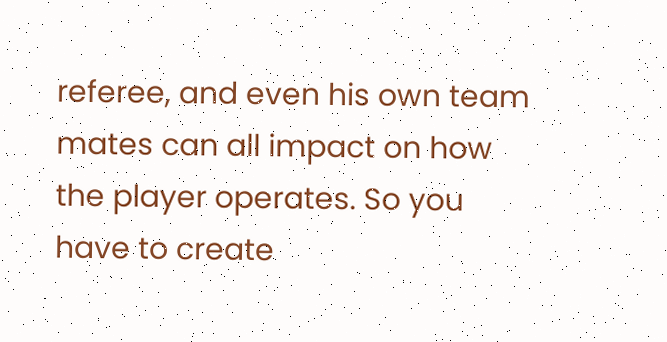referee, and even his own team mates can all impact on how the player operates. So you have to create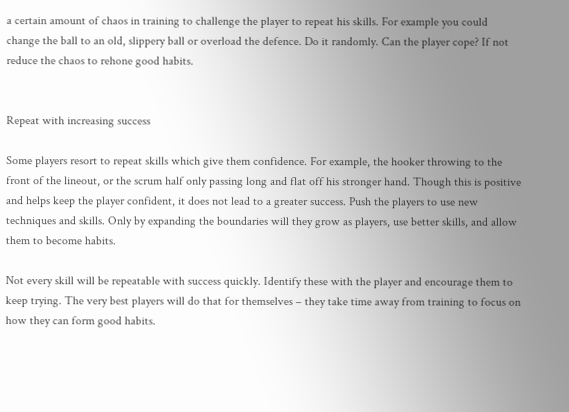a certain amount of chaos in training to challenge the player to repeat his skills. For example you could change the ball to an old, slippery ball or overload the defence. Do it randomly. Can the player cope? If not reduce the chaos to rehone good habits.


Repeat with increasing success

Some players resort to repeat skills which give them confidence. For example, the hooker throwing to the front of the lineout, or the scrum half only passing long and flat off his stronger hand. Though this is positive and helps keep the player confident, it does not lead to a greater success. Push the players to use new techniques and skills. Only by expanding the boundaries will they grow as players, use better skills, and allow them to become habits.

Not every skill will be repeatable with success quickly. Identify these with the player and encourage them to keep trying. The very best players will do that for themselves – they take time away from training to focus on how they can form good habits.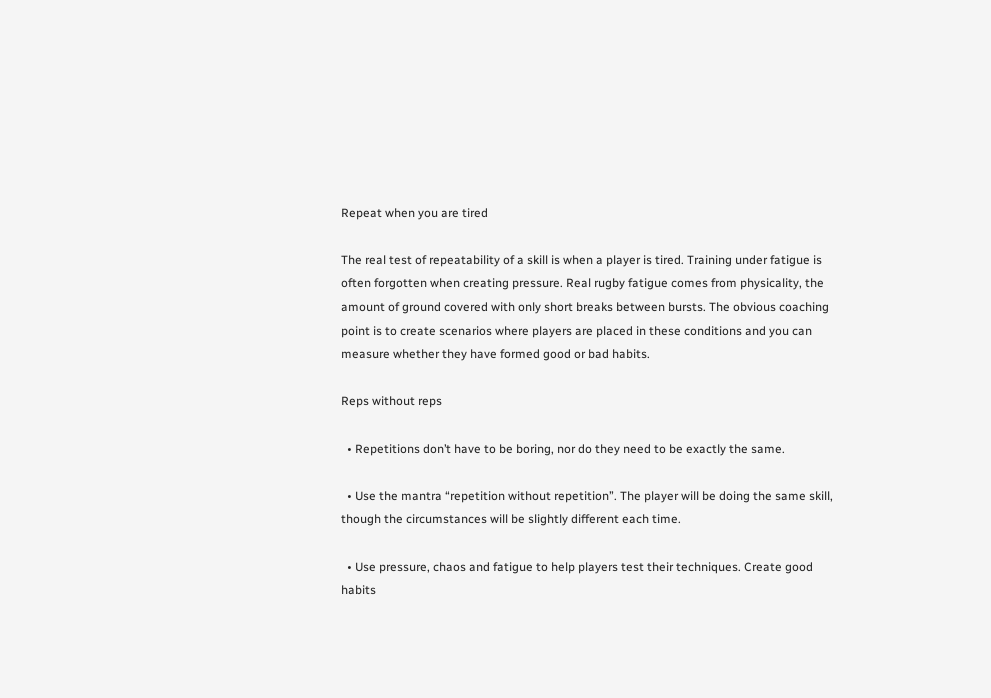Repeat when you are tired

The real test of repeatability of a skill is when a player is tired. Training under fatigue is often forgotten when creating pressure. Real rugby fatigue comes from physicality, the amount of ground covered with only short breaks between bursts. The obvious coaching point is to create scenarios where players are placed in these conditions and you can measure whether they have formed good or bad habits.

Reps without reps

  • Repetitions don’t have to be boring, nor do they need to be exactly the same.

  • Use the mantra “repetition without repetition”. The player will be doing the same skill, though the circumstances will be slightly different each time.

  • Use pressure, chaos and fatigue to help players test their techniques. Create good habits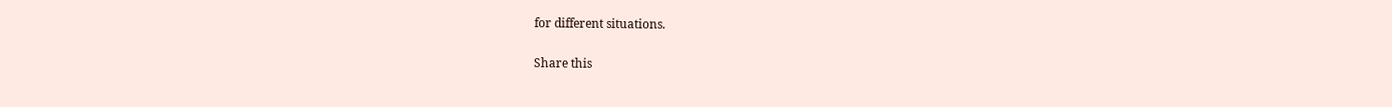for different situations.

Share this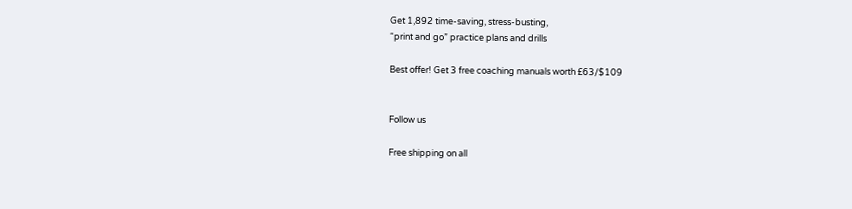Get 1,892 time-saving, stress-busting,
“print and go” practice plans and drills

Best offer! Get 3 free coaching manuals worth £63/$109


Follow us

Free shipping on all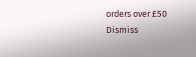orders over £50 Dismiss